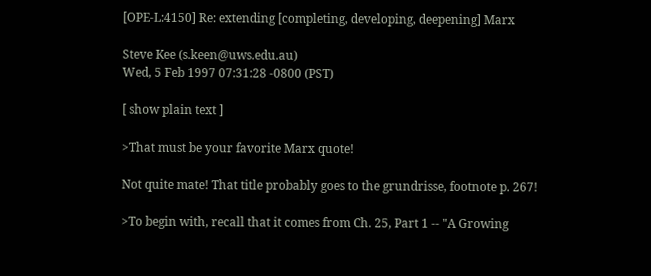[OPE-L:4150] Re: extending [completing, developing, deepening] Marx

Steve Kee (s.keen@uws.edu.au)
Wed, 5 Feb 1997 07:31:28 -0800 (PST)

[ show plain text ]

>That must be your favorite Marx quote!

Not quite mate! That title probably goes to the grundrisse, footnote p. 267!

>To begin with, recall that it comes from Ch. 25, Part 1 -- "A Growing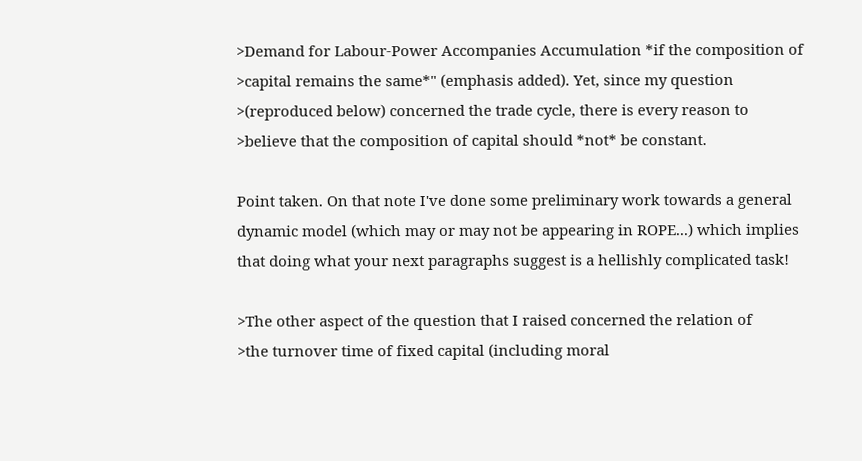>Demand for Labour-Power Accompanies Accumulation *if the composition of
>capital remains the same*" (emphasis added). Yet, since my question
>(reproduced below) concerned the trade cycle, there is every reason to
>believe that the composition of capital should *not* be constant.

Point taken. On that note I've done some preliminary work towards a general
dynamic model (which may or may not be appearing in ROPE...) which implies
that doing what your next paragraphs suggest is a hellishly complicated task!

>The other aspect of the question that I raised concerned the relation of
>the turnover time of fixed capital (including moral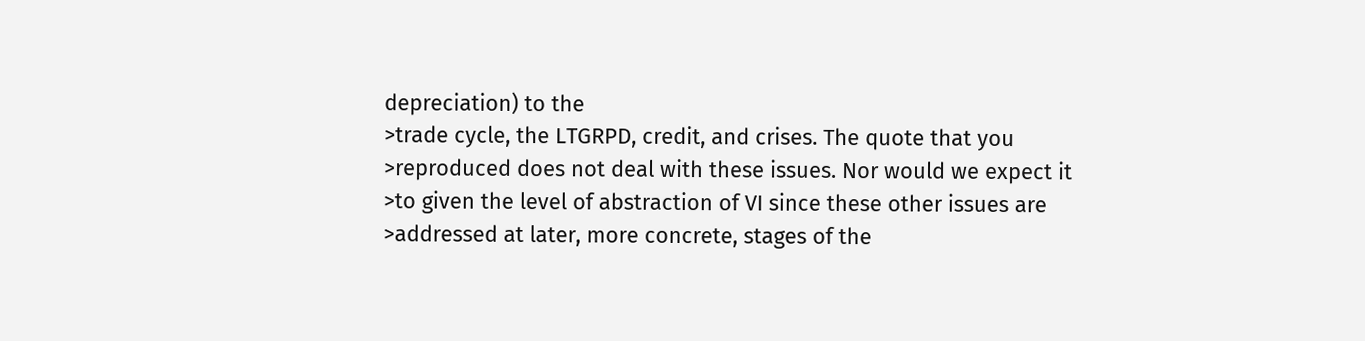depreciation) to the
>trade cycle, the LTGRPD, credit, and crises. The quote that you
>reproduced does not deal with these issues. Nor would we expect it
>to given the level of abstraction of VI since these other issues are
>addressed at later, more concrete, stages of the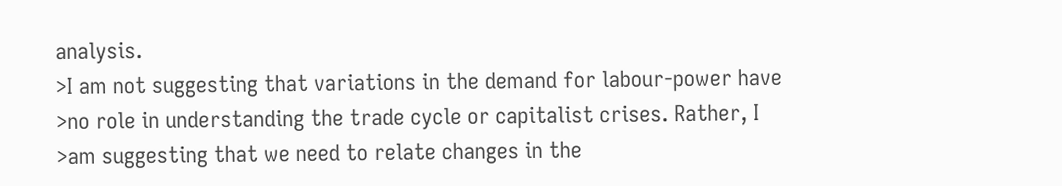analysis.
>I am not suggesting that variations in the demand for labour-power have
>no role in understanding the trade cycle or capitalist crises. Rather, I
>am suggesting that we need to relate changes in the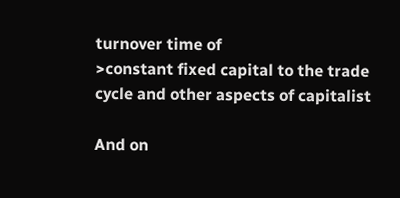turnover time of
>constant fixed capital to the trade cycle and other aspects of capitalist

And on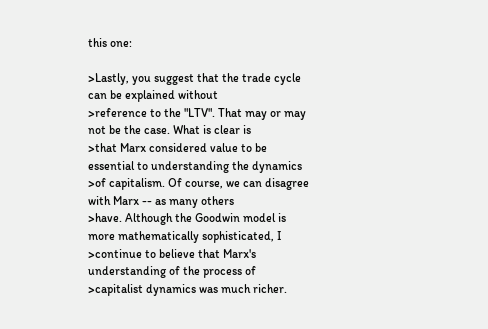this one:

>Lastly, you suggest that the trade cycle can be explained without
>reference to the "LTV". That may or may not be the case. What is clear is
>that Marx considered value to be essential to understanding the dynamics
>of capitalism. Of course, we can disagree with Marx -- as many others
>have. Although the Goodwin model is more mathematically sophisticated, I
>continue to believe that Marx's understanding of the process of
>capitalist dynamics was much richer.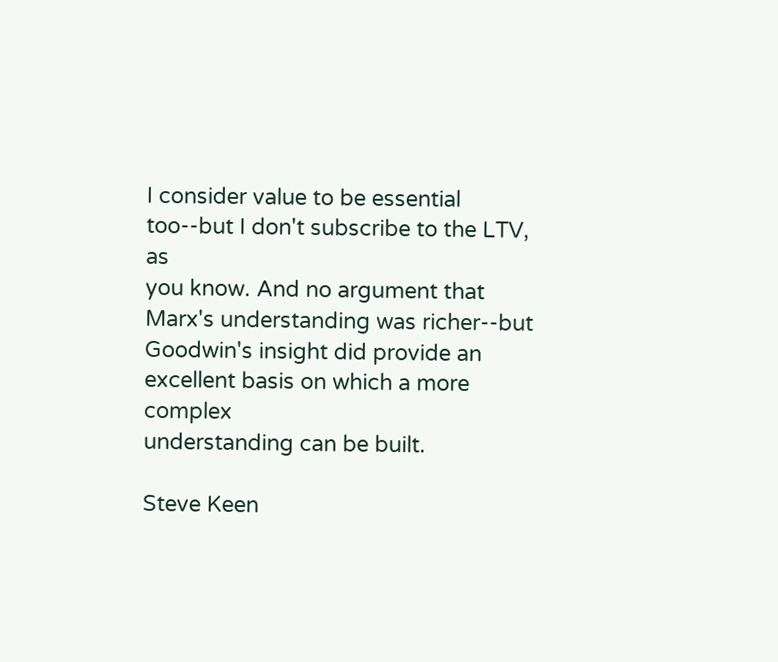I consider value to be essential too--but I don't subscribe to the LTV, as
you know. And no argument that Marx's understanding was richer--but
Goodwin's insight did provide an excellent basis on which a more complex
understanding can be built.

Steve Keen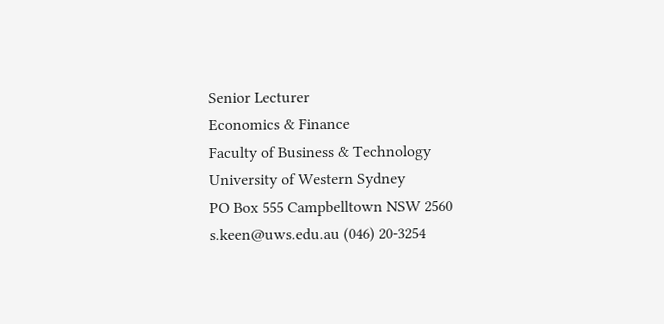Senior Lecturer
Economics & Finance
Faculty of Business & Technology
University of Western Sydney
PO Box 555 Campbelltown NSW 2560
s.keen@uws.edu.au (046) 20-3254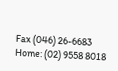Fax (046) 26-6683
Home: (02) 9558 8018